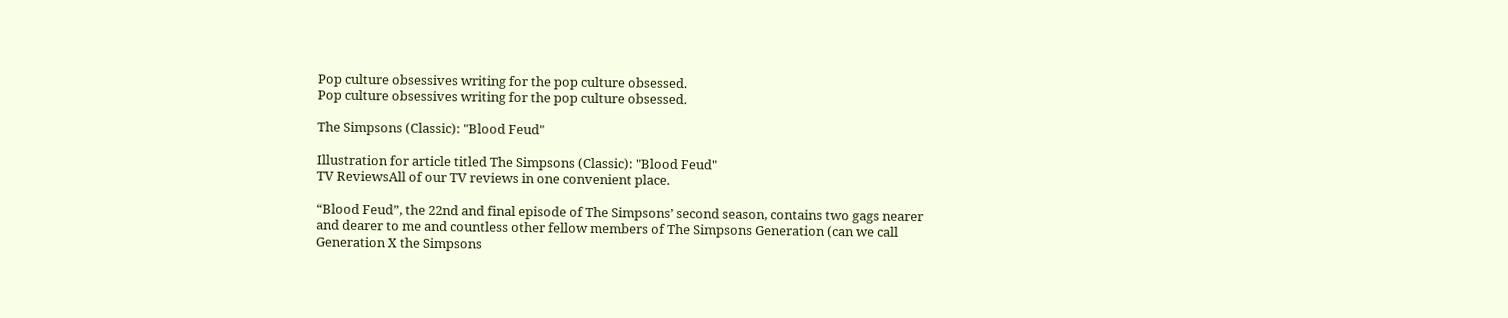Pop culture obsessives writing for the pop culture obsessed.
Pop culture obsessives writing for the pop culture obsessed.

The Simpsons (Classic): "Blood Feud"

Illustration for article titled The Simpsons (Classic): "Blood Feud"
TV ReviewsAll of our TV reviews in one convenient place.

“Blood Feud”, the 22nd and final episode of The Simpsons’ second season, contains two gags nearer and dearer to me and countless other fellow members of The Simpsons Generation (can we call Generation X the Simpsons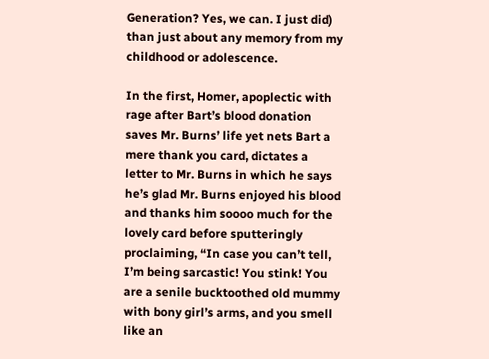Generation? Yes, we can. I just did) than just about any memory from my childhood or adolescence.

In the first, Homer, apoplectic with rage after Bart’s blood donation saves Mr. Burns’ life yet nets Bart a mere thank you card, dictates a letter to Mr. Burns in which he says he’s glad Mr. Burns enjoyed his blood and thanks him soooo much for the lovely card before sputteringly proclaiming, “In case you can’t tell, I’m being sarcastic! You stink! You are a senile bucktoothed old mummy with bony girl’s arms, and you smell like an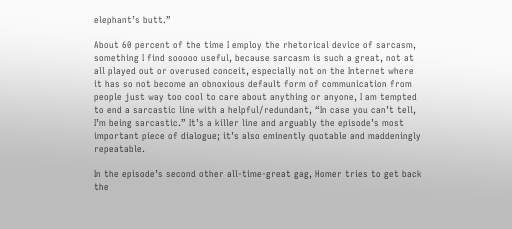elephant’s butt.”

About 60 percent of the time I employ the rhetorical device of sarcasm, something I find sooooo useful, because sarcasm is such a great, not at all played out or overused conceit, especially not on the Internet where it has so not become an obnoxious default form of communication from people just way too cool to care about anything or anyone, I am tempted to end a sarcastic line with a helpful/redundant, “In case you can’t tell, I’m being sarcastic.” It’s a killer line and arguably the episode’s most important piece of dialogue; it’s also eminently quotable and maddeningly repeatable.

In the episode’s second other all-time-great gag, Homer tries to get back the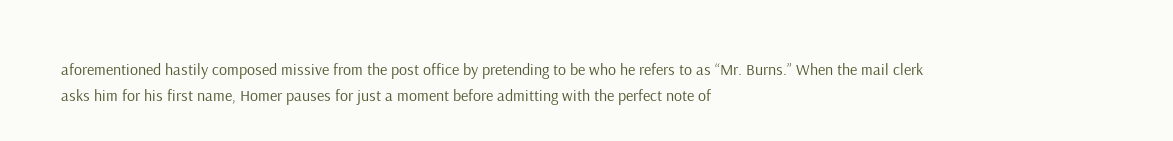aforementioned hastily composed missive from the post office by pretending to be who he refers to as “Mr. Burns.” When the mail clerk asks him for his first name, Homer pauses for just a moment before admitting with the perfect note of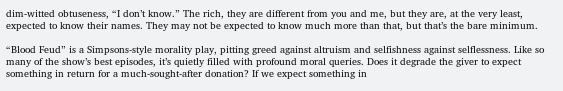dim-witted obtuseness, “I don’t know.” The rich, they are different from you and me, but they are, at the very least, expected to know their names. They may not be expected to know much more than that, but that’s the bare minimum.

“Blood Feud” is a Simpsons-style morality play, pitting greed against altruism and selfishness against selflessness. Like so many of the show’s best episodes, it’s quietly filled with profound moral queries. Does it degrade the giver to expect something in return for a much-sought-after donation? If we expect something in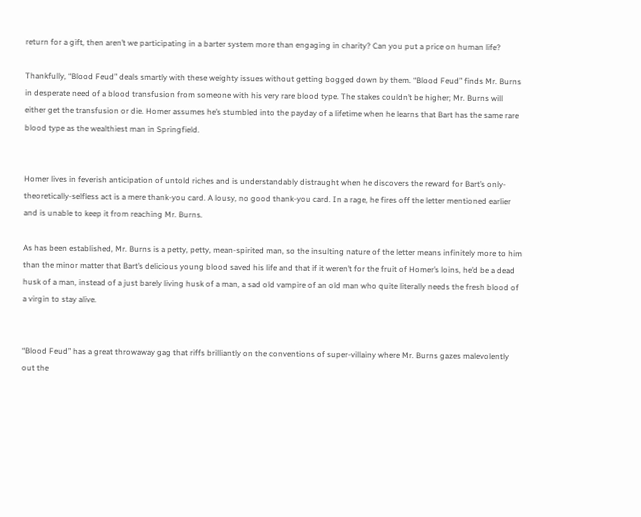return for a gift, then aren’t we participating in a barter system more than engaging in charity? Can you put a price on human life?

Thankfully, “Blood Feud” deals smartly with these weighty issues without getting bogged down by them. “Blood Feud” finds Mr. Burns in desperate need of a blood transfusion from someone with his very rare blood type. The stakes couldn’t be higher; Mr. Burns will either get the transfusion or die. Homer assumes he’s stumbled into the payday of a lifetime when he learns that Bart has the same rare blood type as the wealthiest man in Springfield.


Homer lives in feverish anticipation of untold riches and is understandably distraught when he discovers the reward for Bart’s only-theoretically-selfless act is a mere thank-you card. A lousy, no good thank-you card. In a rage, he fires off the letter mentioned earlier and is unable to keep it from reaching Mr. Burns.

As has been established, Mr. Burns is a petty, petty, mean-spirited man, so the insulting nature of the letter means infinitely more to him than the minor matter that Bart’s delicious young blood saved his life and that if it weren’t for the fruit of Homer’s loins, he’d be a dead husk of a man, instead of a just barely living husk of a man, a sad old vampire of an old man who quite literally needs the fresh blood of a virgin to stay alive.


“Blood Feud” has a great throwaway gag that riffs brilliantly on the conventions of super-villainy where Mr. Burns gazes malevolently out the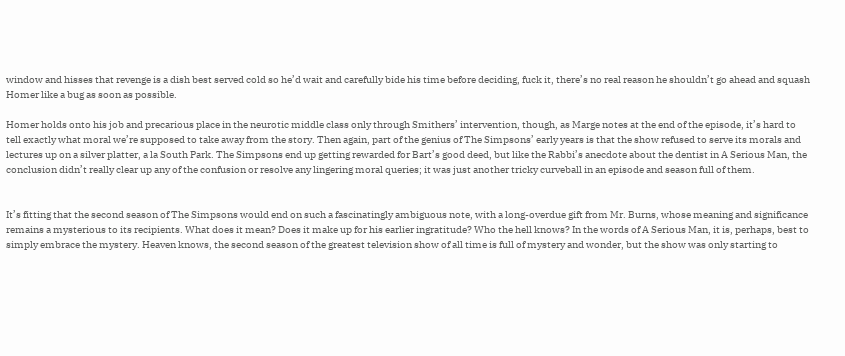window and hisses that revenge is a dish best served cold so he’d wait and carefully bide his time before deciding, fuck it, there’s no real reason he shouldn’t go ahead and squash Homer like a bug as soon as possible.

Homer holds onto his job and precarious place in the neurotic middle class only through Smithers’ intervention, though, as Marge notes at the end of the episode, it’s hard to tell exactly what moral we’re supposed to take away from the story. Then again, part of the genius of The Simpsons’ early years is that the show refused to serve its morals and lectures up on a silver platter, a la South Park. The Simpsons end up getting rewarded for Bart’s good deed, but like the Rabbi’s anecdote about the dentist in A Serious Man, the conclusion didn’t really clear up any of the confusion or resolve any lingering moral queries; it was just another tricky curveball in an episode and season full of them.


It’s fitting that the second season of The Simpsons would end on such a fascinatingly ambiguous note, with a long-overdue gift from Mr. Burns, whose meaning and significance remains a mysterious to its recipients. What does it mean? Does it make up for his earlier ingratitude? Who the hell knows? In the words of A Serious Man, it is, perhaps, best to simply embrace the mystery. Heaven knows, the second season of the greatest television show of all time is full of mystery and wonder, but the show was only starting to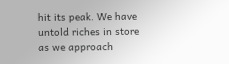hit its peak. We have untold riches in store as we approach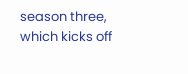season three, which kicks off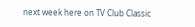next week here on TV Club Classic